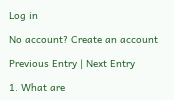Log in

No account? Create an account

Previous Entry | Next Entry

1. What are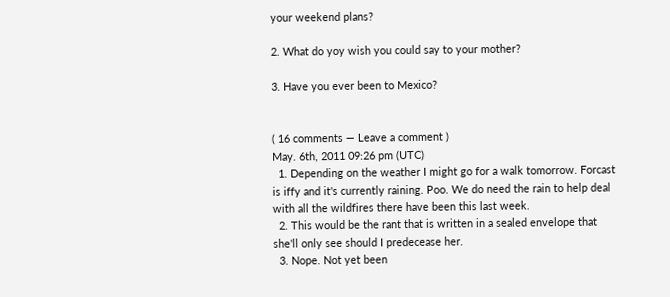your weekend plans?

2. What do yoy wish you could say to your mother?

3. Have you ever been to Mexico?


( 16 comments — Leave a comment )
May. 6th, 2011 09:26 pm (UTC)
  1. Depending on the weather I might go for a walk tomorrow. Forcast is iffy and it's currently raining. Poo. We do need the rain to help deal with all the wildfires there have been this last week.
  2. This would be the rant that is written in a sealed envelope that she'll only see should I predecease her.
  3. Nope. Not yet been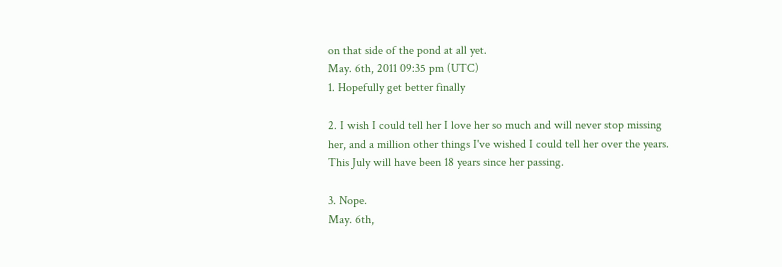on that side of the pond at all yet.
May. 6th, 2011 09:35 pm (UTC)
1. Hopefully get better finally

2. I wish I could tell her I love her so much and will never stop missing her, and a million other things I've wished I could tell her over the years. This July will have been 18 years since her passing.

3. Nope.
May. 6th,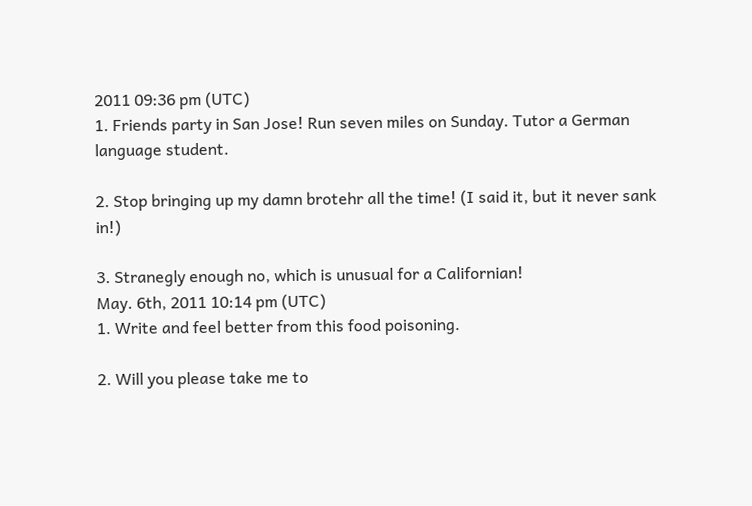2011 09:36 pm (UTC)
1. Friends party in San Jose! Run seven miles on Sunday. Tutor a German language student.

2. Stop bringing up my damn brotehr all the time! (I said it, but it never sank in!)

3. Stranegly enough no, which is unusual for a Californian!
May. 6th, 2011 10:14 pm (UTC)
1. Write and feel better from this food poisoning.

2. Will you please take me to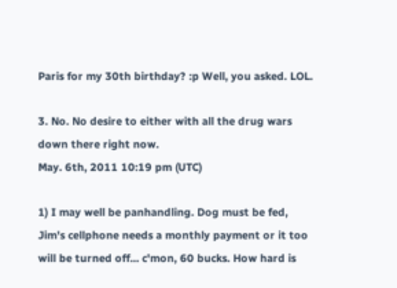Paris for my 30th birthday? :p Well, you asked. LOL.

3. No. No desire to either with all the drug wars down there right now.
May. 6th, 2011 10:19 pm (UTC)

1) I may well be panhandling. Dog must be fed, Jim's cellphone needs a monthly payment or it too will be turned off... c'mon, 60 bucks. How hard is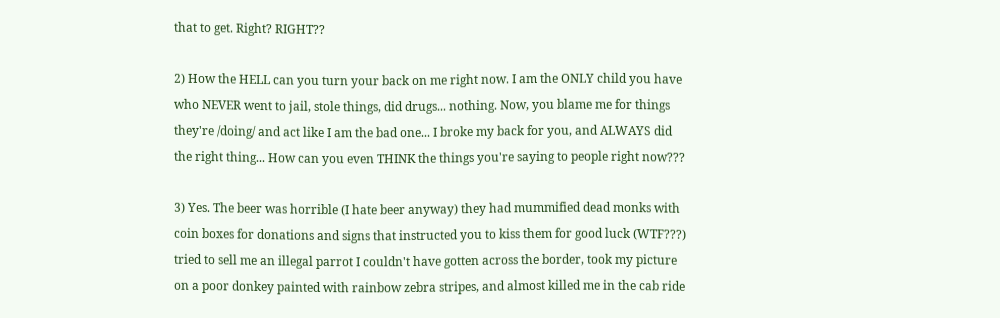that to get. Right? RIGHT??

2) How the HELL can you turn your back on me right now. I am the ONLY child you have who NEVER went to jail, stole things, did drugs... nothing. Now, you blame me for things they're /doing/ and act like I am the bad one... I broke my back for you, and ALWAYS did the right thing... How can you even THINK the things you're saying to people right now???

3) Yes. The beer was horrible (I hate beer anyway) they had mummified dead monks with coin boxes for donations and signs that instructed you to kiss them for good luck (WTF???) tried to sell me an illegal parrot I couldn't have gotten across the border, took my picture on a poor donkey painted with rainbow zebra stripes, and almost killed me in the cab ride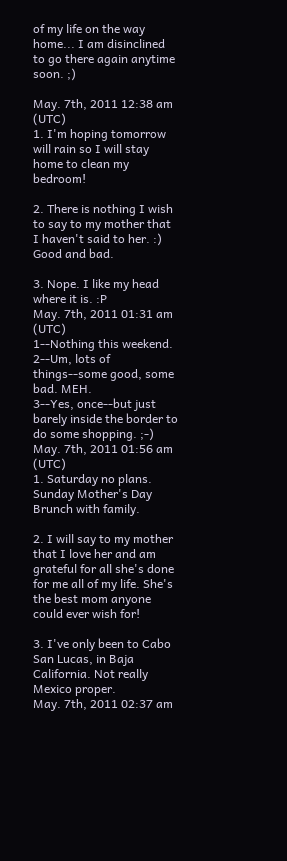of my life on the way home... I am disinclined to go there again anytime soon. ;)

May. 7th, 2011 12:38 am (UTC)
1. I'm hoping tomorrow will rain so I will stay home to clean my bedroom!

2. There is nothing I wish to say to my mother that I haven't said to her. :) Good and bad.

3. Nope. I like my head where it is. :P
May. 7th, 2011 01:31 am (UTC)
1--Nothing this weekend.
2--Um, lots of things--some good, some bad. MEH.
3--Yes, once--but just barely inside the border to do some shopping. ;-)
May. 7th, 2011 01:56 am (UTC)
1. Saturday no plans. Sunday Mother's Day Brunch with family.

2. I will say to my mother that I love her and am grateful for all she's done for me all of my life. She's the best mom anyone could ever wish for!

3. I've only been to Cabo San Lucas, in Baja California. Not really Mexico proper.
May. 7th, 2011 02:37 am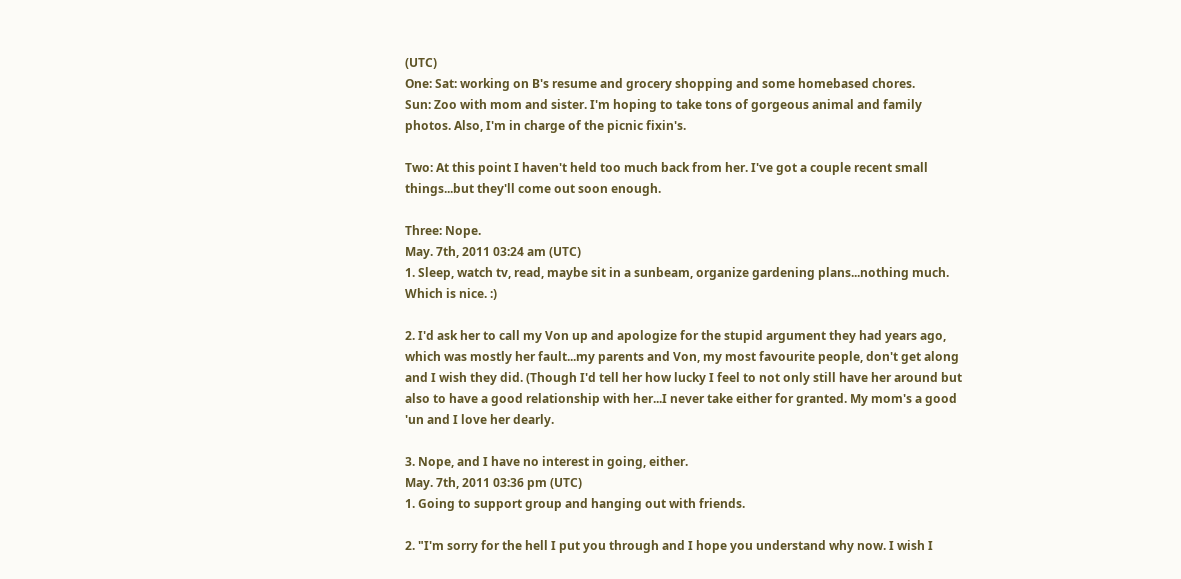(UTC)
One: Sat: working on B's resume and grocery shopping and some homebased chores.
Sun: Zoo with mom and sister. I'm hoping to take tons of gorgeous animal and family photos. Also, I'm in charge of the picnic fixin's.

Two: At this point I haven't held too much back from her. I've got a couple recent small things...but they'll come out soon enough.

Three: Nope.
May. 7th, 2011 03:24 am (UTC)
1. Sleep, watch tv, read, maybe sit in a sunbeam, organize gardening plans...nothing much. Which is nice. :)

2. I'd ask her to call my Von up and apologize for the stupid argument they had years ago, which was mostly her fault...my parents and Von, my most favourite people, don't get along and I wish they did. (Though I'd tell her how lucky I feel to not only still have her around but also to have a good relationship with her...I never take either for granted. My mom's a good 'un and I love her dearly.

3. Nope, and I have no interest in going, either.
May. 7th, 2011 03:36 pm (UTC)
1. Going to support group and hanging out with friends.

2. "I'm sorry for the hell I put you through and I hope you understand why now. I wish I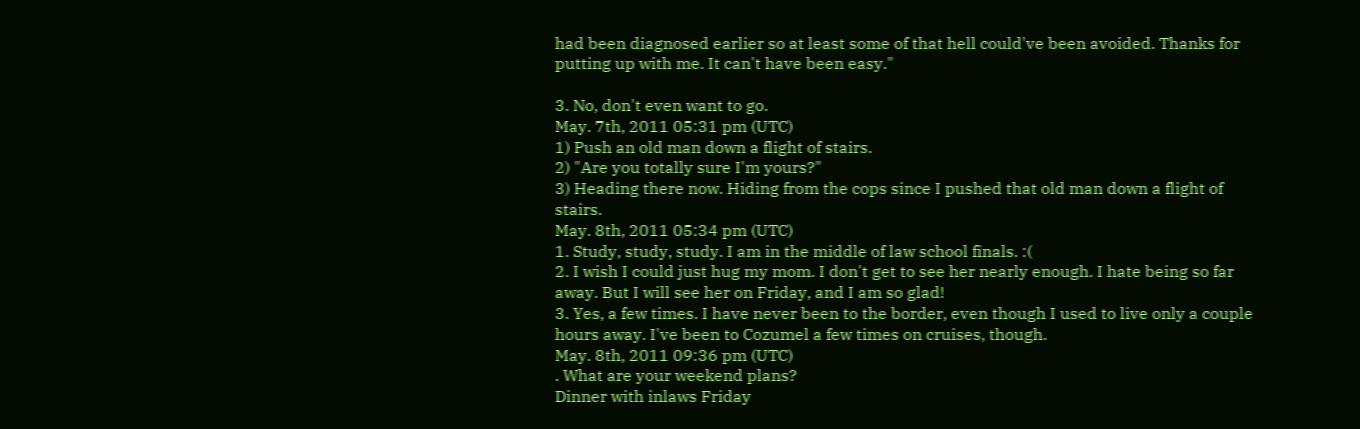had been diagnosed earlier so at least some of that hell could've been avoided. Thanks for putting up with me. It can't have been easy."

3. No, don't even want to go.
May. 7th, 2011 05:31 pm (UTC)
1) Push an old man down a flight of stairs.
2) "Are you totally sure I'm yours?"
3) Heading there now. Hiding from the cops since I pushed that old man down a flight of stairs.
May. 8th, 2011 05:34 pm (UTC)
1. Study, study, study. I am in the middle of law school finals. :(
2. I wish I could just hug my mom. I don't get to see her nearly enough. I hate being so far away. But I will see her on Friday, and I am so glad!
3. Yes, a few times. I have never been to the border, even though I used to live only a couple hours away. I've been to Cozumel a few times on cruises, though.
May. 8th, 2011 09:36 pm (UTC)
. What are your weekend plans?
Dinner with inlaws Friday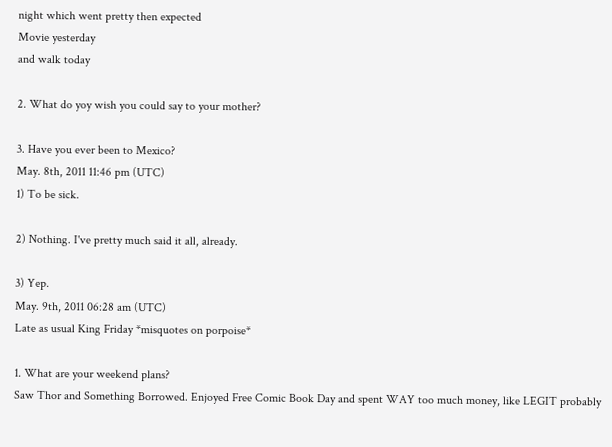night which went pretty then expected
Movie yesterday
and walk today

2. What do yoy wish you could say to your mother?

3. Have you ever been to Mexico?
May. 8th, 2011 11:46 pm (UTC)
1) To be sick.

2) Nothing. I've pretty much said it all, already.

3) Yep.
May. 9th, 2011 06:28 am (UTC)
Late as usual King Friday *misquotes on porpoise*

1. What are your weekend plans?
Saw Thor and Something Borrowed. Enjoyed Free Comic Book Day and spent WAY too much money, like LEGIT probably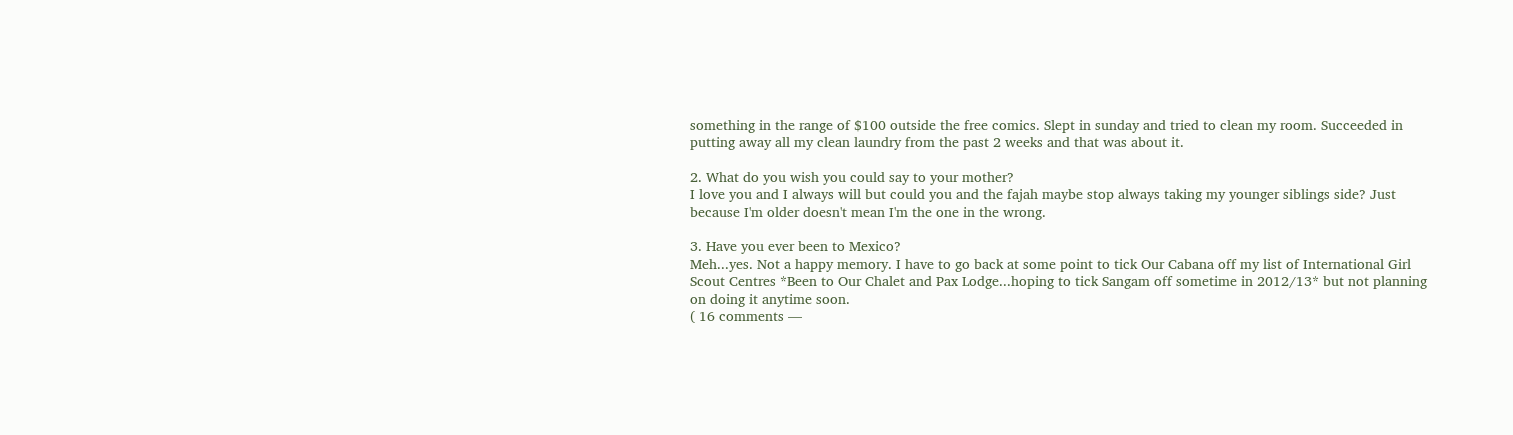something in the range of $100 outside the free comics. Slept in sunday and tried to clean my room. Succeeded in putting away all my clean laundry from the past 2 weeks and that was about it.

2. What do you wish you could say to your mother?
I love you and I always will but could you and the fajah maybe stop always taking my younger siblings side? Just because I'm older doesn't mean I'm the one in the wrong.

3. Have you ever been to Mexico?
Meh...yes. Not a happy memory. I have to go back at some point to tick Our Cabana off my list of International Girl Scout Centres *Been to Our Chalet and Pax Lodge...hoping to tick Sangam off sometime in 2012/13* but not planning on doing it anytime soon.
( 16 comments —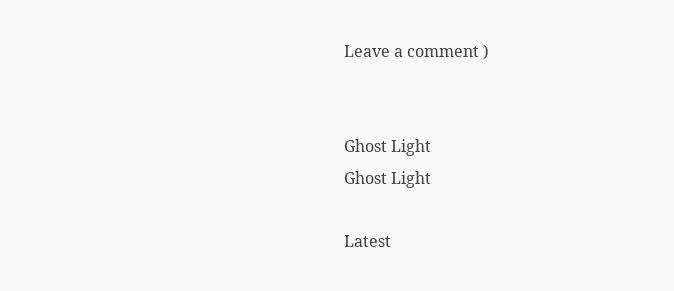Leave a comment )


Ghost Light
Ghost Light

Latest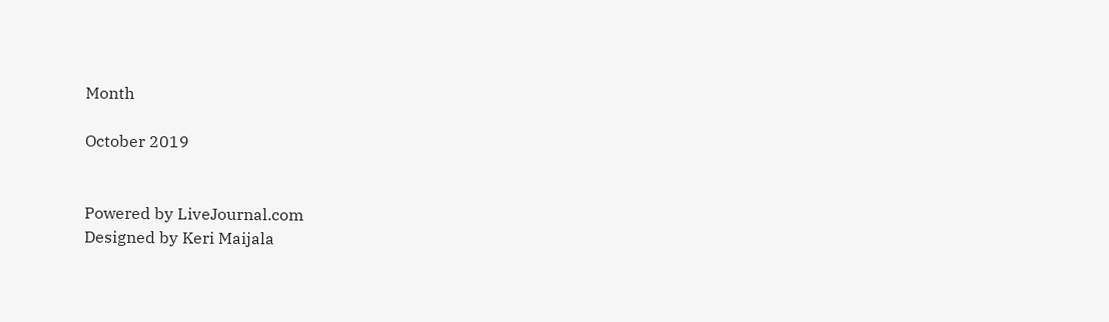Month

October 2019


Powered by LiveJournal.com
Designed by Keri Maijala